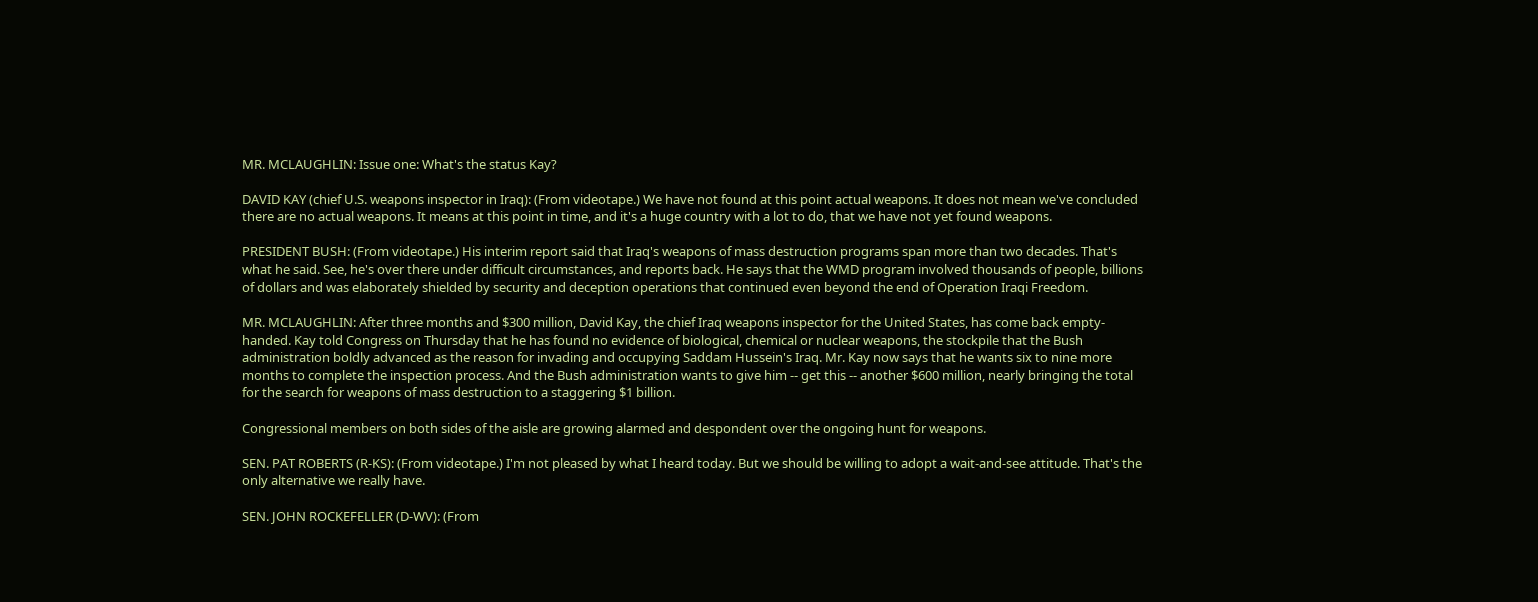MR. MCLAUGHLIN: Issue one: What's the status Kay?

DAVID KAY (chief U.S. weapons inspector in Iraq): (From videotape.) We have not found at this point actual weapons. It does not mean we've concluded there are no actual weapons. It means at this point in time, and it's a huge country with a lot to do, that we have not yet found weapons.

PRESIDENT BUSH: (From videotape.) His interim report said that Iraq's weapons of mass destruction programs span more than two decades. That's what he said. See, he's over there under difficult circumstances, and reports back. He says that the WMD program involved thousands of people, billions of dollars and was elaborately shielded by security and deception operations that continued even beyond the end of Operation Iraqi Freedom.

MR. MCLAUGHLIN: After three months and $300 million, David Kay, the chief Iraq weapons inspector for the United States, has come back empty-handed. Kay told Congress on Thursday that he has found no evidence of biological, chemical or nuclear weapons, the stockpile that the Bush administration boldly advanced as the reason for invading and occupying Saddam Hussein's Iraq. Mr. Kay now says that he wants six to nine more months to complete the inspection process. And the Bush administration wants to give him -- get this -- another $600 million, nearly bringing the total for the search for weapons of mass destruction to a staggering $1 billion.

Congressional members on both sides of the aisle are growing alarmed and despondent over the ongoing hunt for weapons.

SEN. PAT ROBERTS (R-KS): (From videotape.) I'm not pleased by what I heard today. But we should be willing to adopt a wait-and-see attitude. That's the only alternative we really have.

SEN. JOHN ROCKEFELLER (D-WV): (From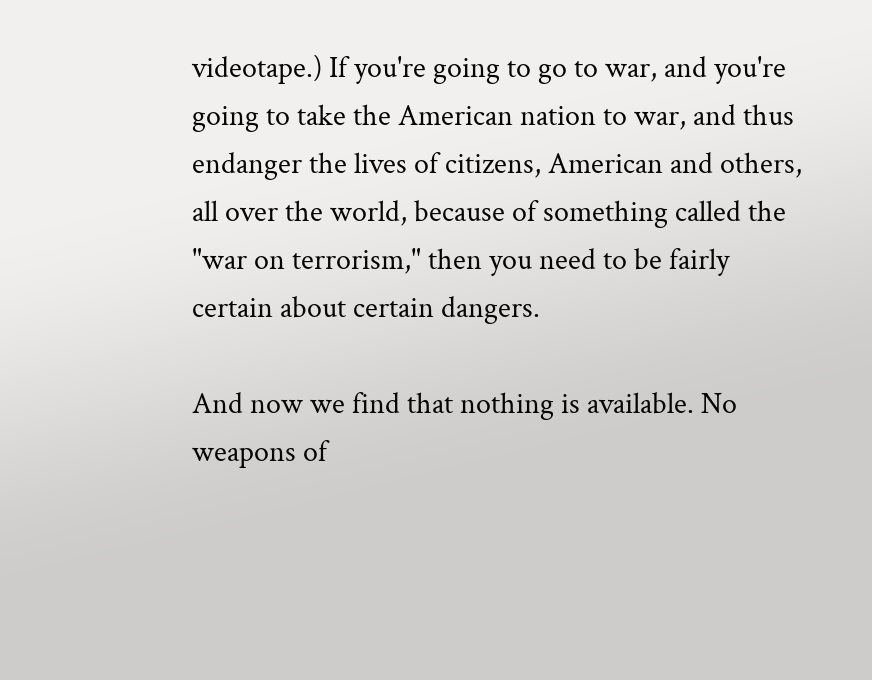videotape.) If you're going to go to war, and you're going to take the American nation to war, and thus endanger the lives of citizens, American and others, all over the world, because of something called the "war on terrorism," then you need to be fairly certain about certain dangers.

And now we find that nothing is available. No weapons of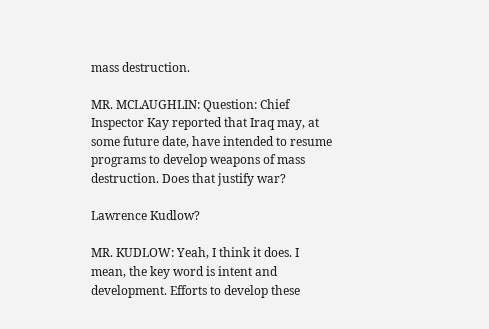mass destruction.

MR. MCLAUGHLIN: Question: Chief Inspector Kay reported that Iraq may, at some future date, have intended to resume programs to develop weapons of mass destruction. Does that justify war?

Lawrence Kudlow?

MR. KUDLOW: Yeah, I think it does. I mean, the key word is intent and development. Efforts to develop these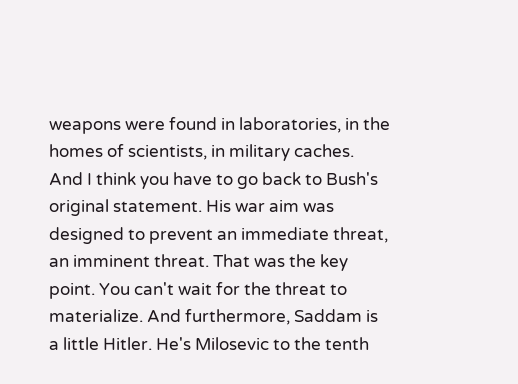weapons were found in laboratories, in the homes of scientists, in military caches. And I think you have to go back to Bush's original statement. His war aim was designed to prevent an immediate threat, an imminent threat. That was the key point. You can't wait for the threat to materialize. And furthermore, Saddam is a little Hitler. He's Milosevic to the tenth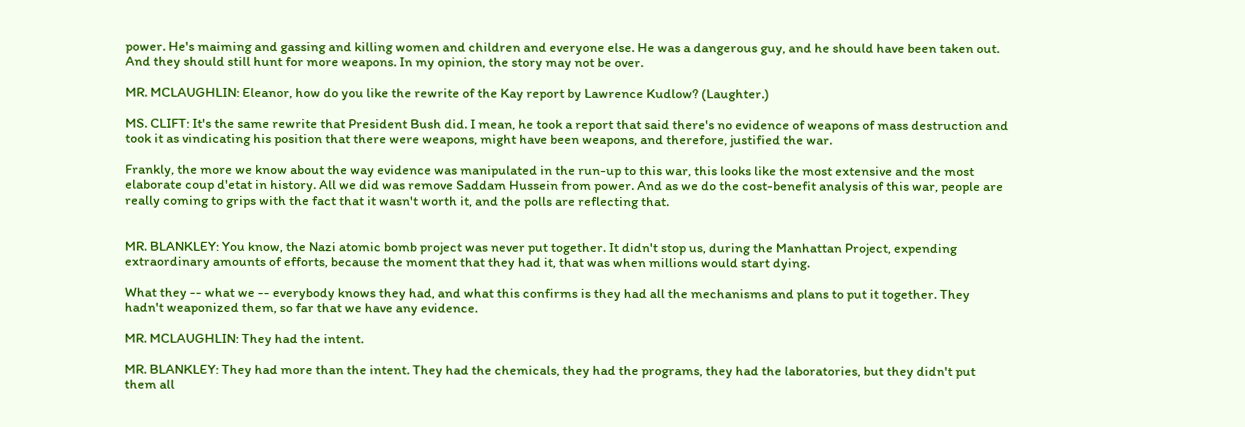power. He's maiming and gassing and killing women and children and everyone else. He was a dangerous guy, and he should have been taken out. And they should still hunt for more weapons. In my opinion, the story may not be over.

MR. MCLAUGHLIN: Eleanor, how do you like the rewrite of the Kay report by Lawrence Kudlow? (Laughter.)

MS. CLIFT: It's the same rewrite that President Bush did. I mean, he took a report that said there's no evidence of weapons of mass destruction and took it as vindicating his position that there were weapons, might have been weapons, and therefore, justified the war.

Frankly, the more we know about the way evidence was manipulated in the run-up to this war, this looks like the most extensive and the most elaborate coup d'etat in history. All we did was remove Saddam Hussein from power. And as we do the cost-benefit analysis of this war, people are really coming to grips with the fact that it wasn't worth it, and the polls are reflecting that.


MR. BLANKLEY: You know, the Nazi atomic bomb project was never put together. It didn't stop us, during the Manhattan Project, expending extraordinary amounts of efforts, because the moment that they had it, that was when millions would start dying.

What they -- what we -- everybody knows they had, and what this confirms is they had all the mechanisms and plans to put it together. They hadn't weaponized them, so far that we have any evidence.

MR. MCLAUGHLIN: They had the intent.

MR. BLANKLEY: They had more than the intent. They had the chemicals, they had the programs, they had the laboratories, but they didn't put them all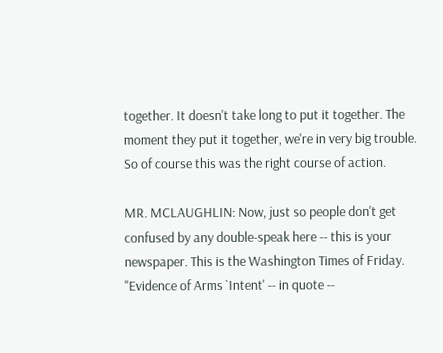together. It doesn't take long to put it together. The moment they put it together, we're in very big trouble. So of course this was the right course of action.

MR. MCLAUGHLIN: Now, just so people don't get confused by any double-speak here -- this is your newspaper. This is the Washington Times of Friday. "Evidence of Arms `Intent' -- in quote --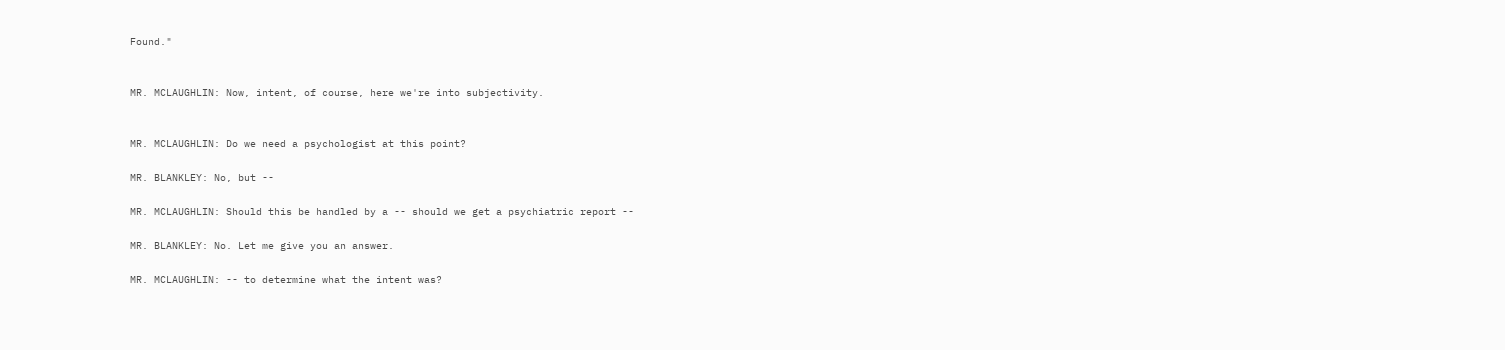Found."


MR. MCLAUGHLIN: Now, intent, of course, here we're into subjectivity.


MR. MCLAUGHLIN: Do we need a psychologist at this point?

MR. BLANKLEY: No, but --

MR. MCLAUGHLIN: Should this be handled by a -- should we get a psychiatric report --

MR. BLANKLEY: No. Let me give you an answer.

MR. MCLAUGHLIN: -- to determine what the intent was?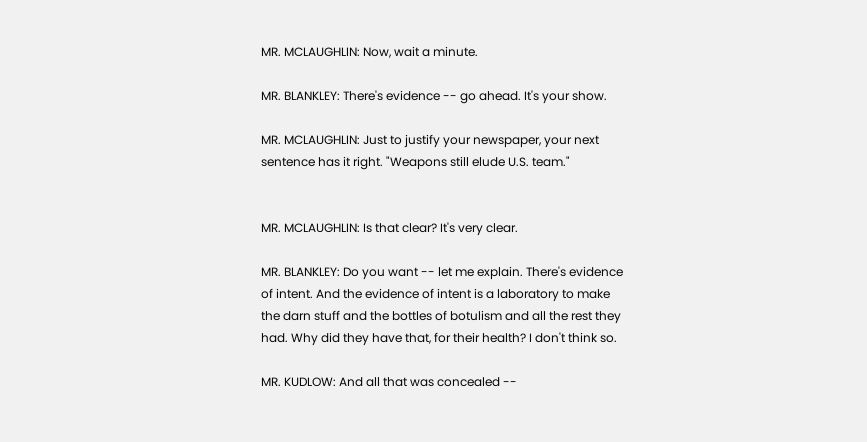MR. MCLAUGHLIN: Now, wait a minute.

MR. BLANKLEY: There's evidence -- go ahead. It's your show.

MR. MCLAUGHLIN: Just to justify your newspaper, your next sentence has it right. "Weapons still elude U.S. team."


MR. MCLAUGHLIN: Is that clear? It's very clear.

MR. BLANKLEY: Do you want -- let me explain. There's evidence of intent. And the evidence of intent is a laboratory to make the darn stuff and the bottles of botulism and all the rest they had. Why did they have that, for their health? I don't think so.

MR. KUDLOW: And all that was concealed --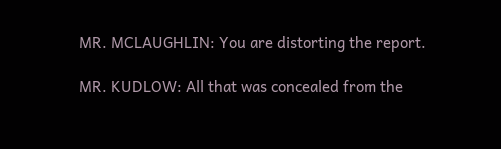MR. MCLAUGHLIN: You are distorting the report.

MR. KUDLOW: All that was concealed from the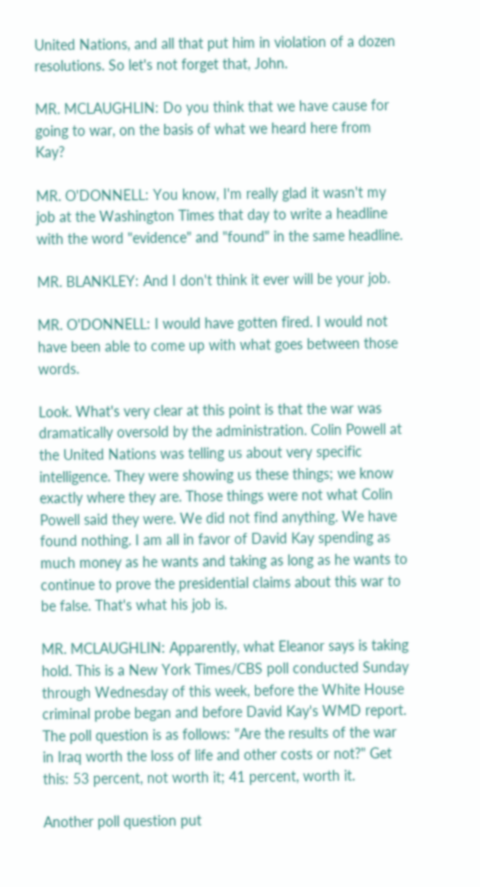United Nations, and all that put him in violation of a dozen resolutions. So let's not forget that, John.

MR. MCLAUGHLIN: Do you think that we have cause for going to war, on the basis of what we heard here from Kay?

MR. O'DONNELL: You know, I'm really glad it wasn't my job at the Washington Times that day to write a headline with the word "evidence" and "found" in the same headline.

MR. BLANKLEY: And I don't think it ever will be your job.

MR. O'DONNELL: I would have gotten fired. I would not have been able to come up with what goes between those words.

Look. What's very clear at this point is that the war was dramatically oversold by the administration. Colin Powell at the United Nations was telling us about very specific intelligence. They were showing us these things; we know exactly where they are. Those things were not what Colin Powell said they were. We did not find anything. We have found nothing. I am all in favor of David Kay spending as much money as he wants and taking as long as he wants to continue to prove the presidential claims about this war to be false. That's what his job is.

MR. MCLAUGHLIN: Apparently, what Eleanor says is taking hold. This is a New York Times/CBS poll conducted Sunday through Wednesday of this week, before the White House criminal probe began and before David Kay's WMD report. The poll question is as follows: "Are the results of the war in Iraq worth the loss of life and other costs or not?" Get this: 53 percent, not worth it; 41 percent, worth it.

Another poll question put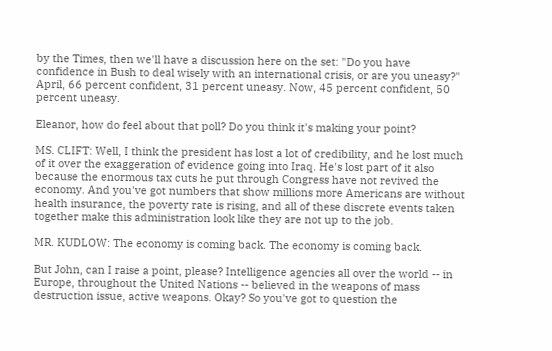by the Times, then we'll have a discussion here on the set: "Do you have confidence in Bush to deal wisely with an international crisis, or are you uneasy?" April, 66 percent confident, 31 percent uneasy. Now, 45 percent confident, 50 percent uneasy.

Eleanor, how do feel about that poll? Do you think it's making your point?

MS. CLIFT: Well, I think the president has lost a lot of credibility, and he lost much of it over the exaggeration of evidence going into Iraq. He's lost part of it also because the enormous tax cuts he put through Congress have not revived the economy. And you've got numbers that show millions more Americans are without health insurance, the poverty rate is rising, and all of these discrete events taken together make this administration look like they are not up to the job.

MR. KUDLOW: The economy is coming back. The economy is coming back.

But John, can I raise a point, please? Intelligence agencies all over the world -- in Europe, throughout the United Nations -- believed in the weapons of mass destruction issue, active weapons. Okay? So you've got to question the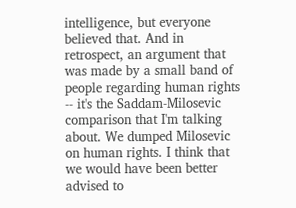intelligence, but everyone believed that. And in retrospect, an argument that was made by a small band of people regarding human rights -- it's the Saddam-Milosevic comparison that I'm talking about. We dumped Milosevic on human rights. I think that we would have been better advised to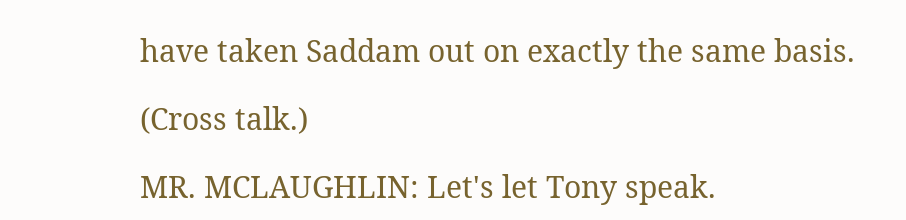have taken Saddam out on exactly the same basis.

(Cross talk.)

MR. MCLAUGHLIN: Let's let Tony speak.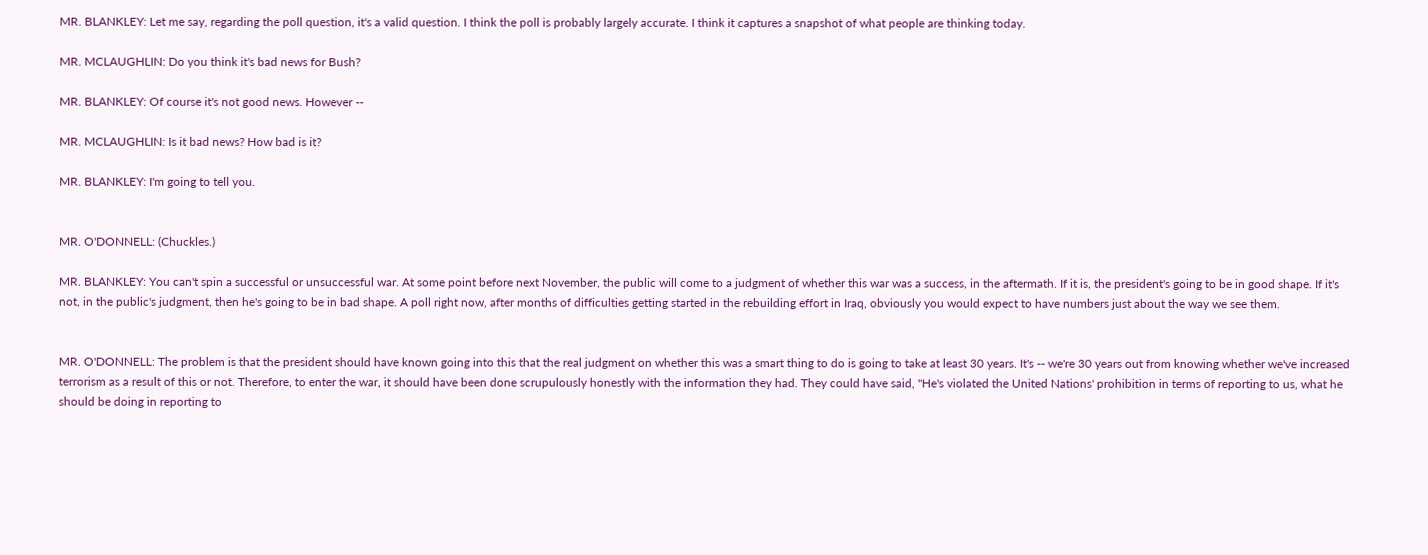MR. BLANKLEY: Let me say, regarding the poll question, it's a valid question. I think the poll is probably largely accurate. I think it captures a snapshot of what people are thinking today.

MR. MCLAUGHLIN: Do you think it's bad news for Bush?

MR. BLANKLEY: Of course it's not good news. However --

MR. MCLAUGHLIN: Is it bad news? How bad is it?

MR. BLANKLEY: I'm going to tell you.


MR. O'DONNELL: (Chuckles.)

MR. BLANKLEY: You can't spin a successful or unsuccessful war. At some point before next November, the public will come to a judgment of whether this war was a success, in the aftermath. If it is, the president's going to be in good shape. If it's not, in the public's judgment, then he's going to be in bad shape. A poll right now, after months of difficulties getting started in the rebuilding effort in Iraq, obviously you would expect to have numbers just about the way we see them.


MR. O'DONNELL: The problem is that the president should have known going into this that the real judgment on whether this was a smart thing to do is going to take at least 30 years. It's -- we're 30 years out from knowing whether we've increased terrorism as a result of this or not. Therefore, to enter the war, it should have been done scrupulously honestly with the information they had. They could have said, "He's violated the United Nations' prohibition in terms of reporting to us, what he should be doing in reporting to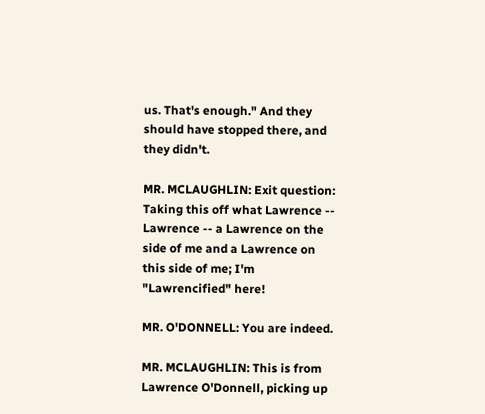us. That's enough." And they should have stopped there, and they didn't.

MR. MCLAUGHLIN: Exit question: Taking this off what Lawrence -- Lawrence -- a Lawrence on the side of me and a Lawrence on this side of me; I'm "Lawrencified" here!

MR. O'DONNELL: You are indeed.

MR. MCLAUGHLIN: This is from Lawrence O'Donnell, picking up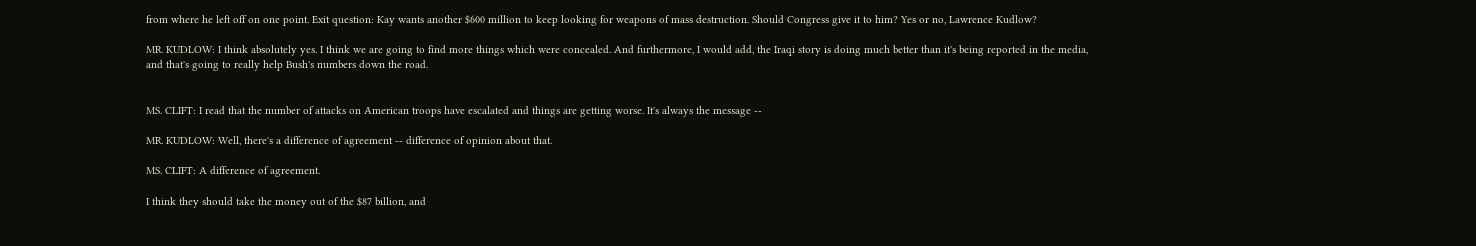from where he left off on one point. Exit question: Kay wants another $600 million to keep looking for weapons of mass destruction. Should Congress give it to him? Yes or no, Lawrence Kudlow?

MR. KUDLOW: I think absolutely yes. I think we are going to find more things which were concealed. And furthermore, I would add, the Iraqi story is doing much better than it's being reported in the media, and that's going to really help Bush's numbers down the road.


MS. CLIFT: I read that the number of attacks on American troops have escalated and things are getting worse. It's always the message --

MR. KUDLOW: Well, there's a difference of agreement -- difference of opinion about that.

MS. CLIFT: A difference of agreement.

I think they should take the money out of the $87 billion, and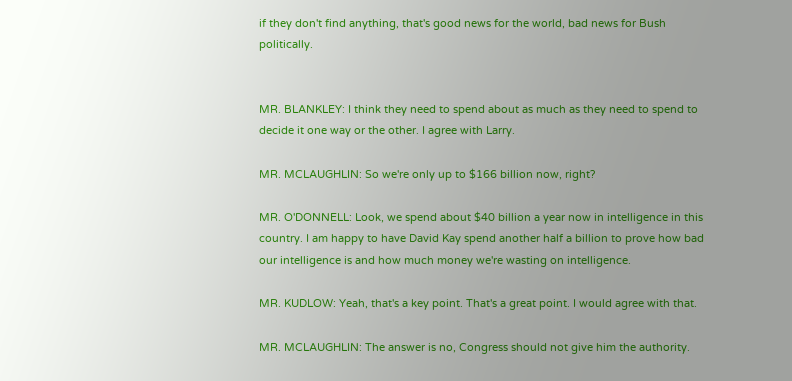if they don't find anything, that's good news for the world, bad news for Bush politically.


MR. BLANKLEY: I think they need to spend about as much as they need to spend to decide it one way or the other. I agree with Larry.

MR. MCLAUGHLIN: So we're only up to $166 billion now, right?

MR. O'DONNELL: Look, we spend about $40 billion a year now in intelligence in this country. I am happy to have David Kay spend another half a billion to prove how bad our intelligence is and how much money we're wasting on intelligence.

MR. KUDLOW: Yeah, that's a key point. That's a great point. I would agree with that.

MR. MCLAUGHLIN: The answer is no, Congress should not give him the authority.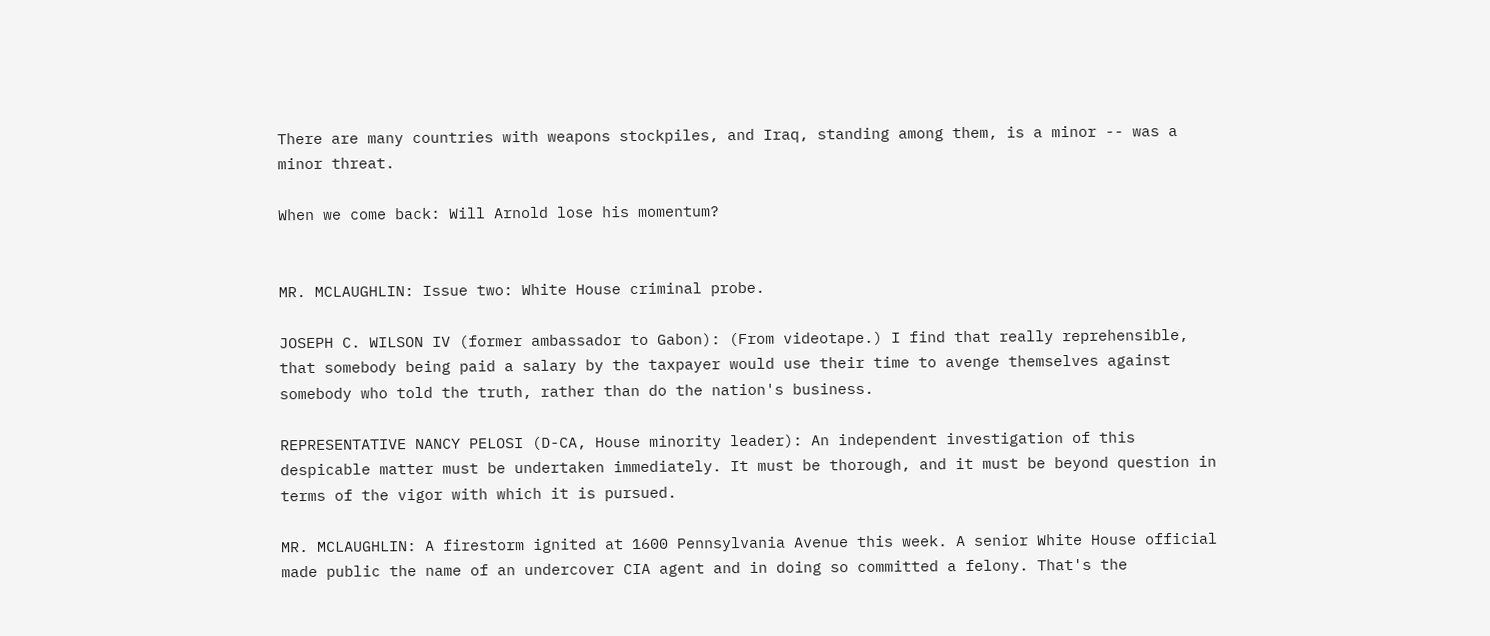There are many countries with weapons stockpiles, and Iraq, standing among them, is a minor -- was a minor threat.

When we come back: Will Arnold lose his momentum?


MR. MCLAUGHLIN: Issue two: White House criminal probe.

JOSEPH C. WILSON IV (former ambassador to Gabon): (From videotape.) I find that really reprehensible, that somebody being paid a salary by the taxpayer would use their time to avenge themselves against somebody who told the truth, rather than do the nation's business.

REPRESENTATIVE NANCY PELOSI (D-CA, House minority leader): An independent investigation of this despicable matter must be undertaken immediately. It must be thorough, and it must be beyond question in terms of the vigor with which it is pursued.

MR. MCLAUGHLIN: A firestorm ignited at 1600 Pennsylvania Avenue this week. A senior White House official made public the name of an undercover CIA agent and in doing so committed a felony. That's the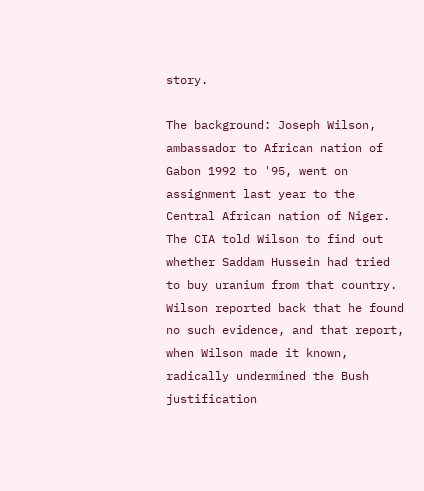story.

The background: Joseph Wilson, ambassador to African nation of Gabon 1992 to '95, went on assignment last year to the Central African nation of Niger. The CIA told Wilson to find out whether Saddam Hussein had tried to buy uranium from that country. Wilson reported back that he found no such evidence, and that report, when Wilson made it known, radically undermined the Bush justification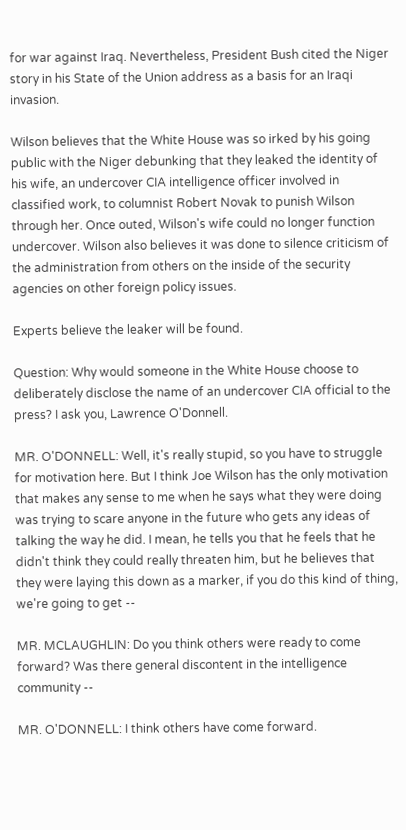for war against Iraq. Nevertheless, President Bush cited the Niger story in his State of the Union address as a basis for an Iraqi invasion.

Wilson believes that the White House was so irked by his going public with the Niger debunking that they leaked the identity of his wife, an undercover CIA intelligence officer involved in classified work, to columnist Robert Novak to punish Wilson through her. Once outed, Wilson's wife could no longer function undercover. Wilson also believes it was done to silence criticism of the administration from others on the inside of the security agencies on other foreign policy issues.

Experts believe the leaker will be found.

Question: Why would someone in the White House choose to deliberately disclose the name of an undercover CIA official to the press? I ask you, Lawrence O'Donnell.

MR. O'DONNELL: Well, it's really stupid, so you have to struggle for motivation here. But I think Joe Wilson has the only motivation that makes any sense to me when he says what they were doing was trying to scare anyone in the future who gets any ideas of talking the way he did. I mean, he tells you that he feels that he didn't think they could really threaten him, but he believes that they were laying this down as a marker, if you do this kind of thing, we're going to get --

MR. MCLAUGHLIN: Do you think others were ready to come forward? Was there general discontent in the intelligence community --

MR. O'DONNELL: I think others have come forward.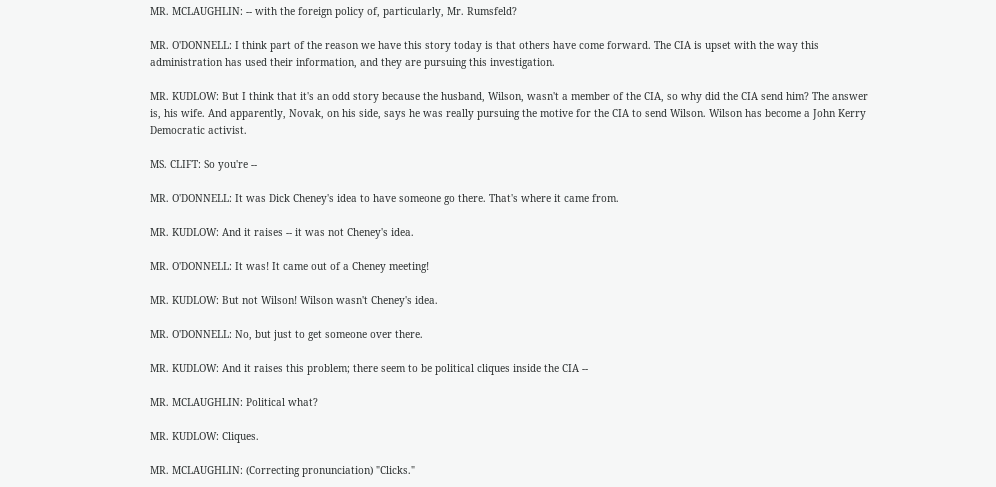MR. MCLAUGHLIN: -- with the foreign policy of, particularly, Mr. Rumsfeld?

MR. O'DONNELL: I think part of the reason we have this story today is that others have come forward. The CIA is upset with the way this administration has used their information, and they are pursuing this investigation.

MR. KUDLOW: But I think that it's an odd story because the husband, Wilson, wasn't a member of the CIA, so why did the CIA send him? The answer is, his wife. And apparently, Novak, on his side, says he was really pursuing the motive for the CIA to send Wilson. Wilson has become a John Kerry Democratic activist.

MS. CLIFT: So you're --

MR. O'DONNELL: It was Dick Cheney's idea to have someone go there. That's where it came from.

MR. KUDLOW: And it raises -- it was not Cheney's idea.

MR. O'DONNELL: It was! It came out of a Cheney meeting!

MR. KUDLOW: But not Wilson! Wilson wasn't Cheney's idea.

MR. O'DONNELL: No, but just to get someone over there.

MR. KUDLOW: And it raises this problem; there seem to be political cliques inside the CIA --

MR. MCLAUGHLIN: Political what?

MR. KUDLOW: Cliques.

MR. MCLAUGHLIN: (Correcting pronunciation) "Clicks."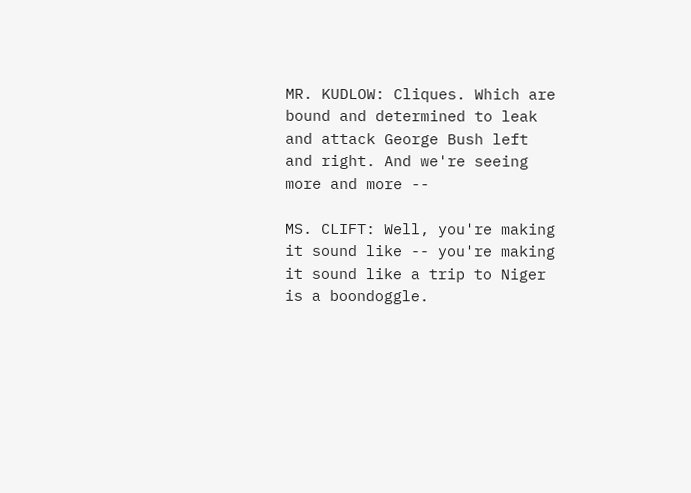MR. KUDLOW: Cliques. Which are bound and determined to leak and attack George Bush left and right. And we're seeing more and more --

MS. CLIFT: Well, you're making it sound like -- you're making it sound like a trip to Niger is a boondoggle.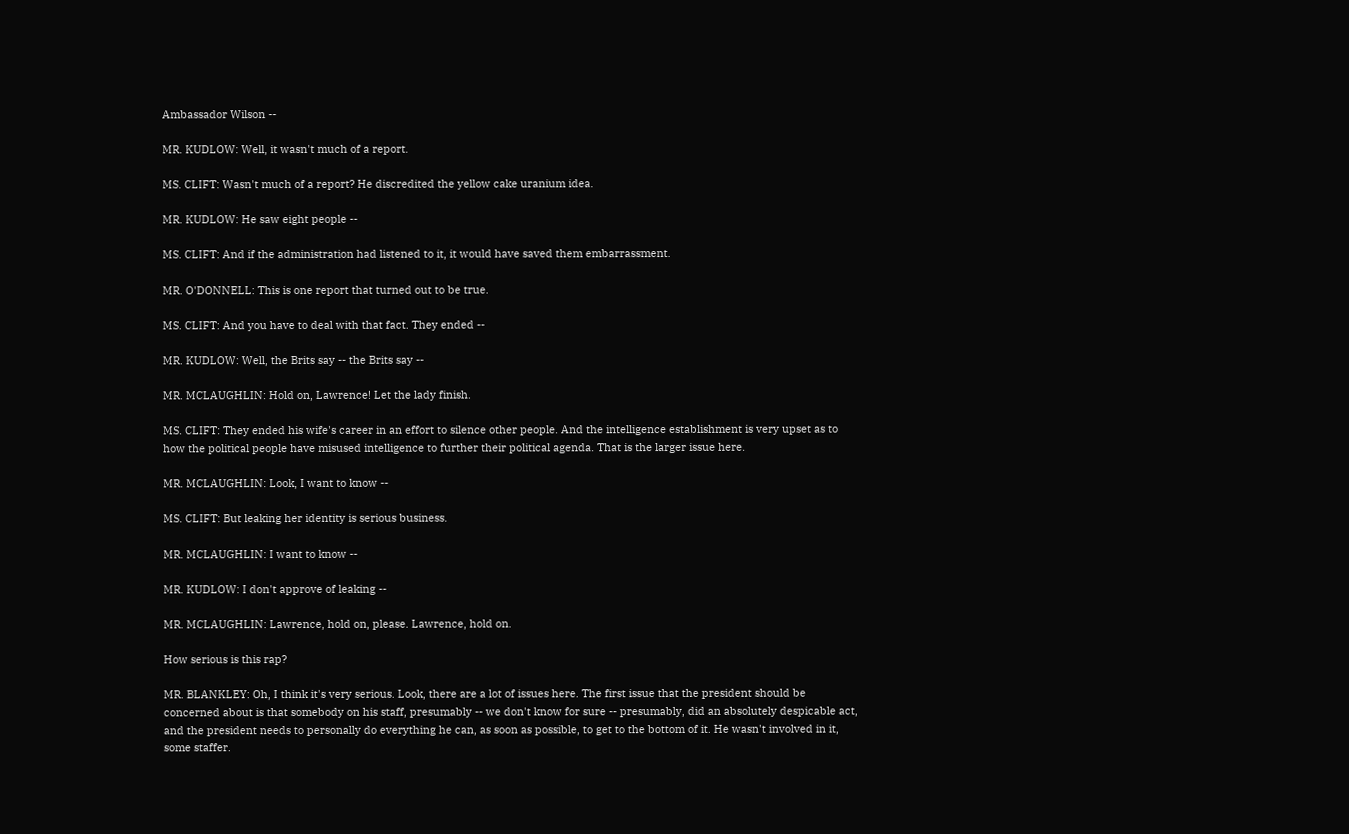Ambassador Wilson --

MR. KUDLOW: Well, it wasn't much of a report.

MS. CLIFT: Wasn't much of a report? He discredited the yellow cake uranium idea.

MR. KUDLOW: He saw eight people --

MS. CLIFT: And if the administration had listened to it, it would have saved them embarrassment.

MR. O'DONNELL: This is one report that turned out to be true.

MS. CLIFT: And you have to deal with that fact. They ended --

MR. KUDLOW: Well, the Brits say -- the Brits say --

MR. MCLAUGHLIN: Hold on, Lawrence! Let the lady finish.

MS. CLIFT: They ended his wife's career in an effort to silence other people. And the intelligence establishment is very upset as to how the political people have misused intelligence to further their political agenda. That is the larger issue here.

MR. MCLAUGHLIN: Look, I want to know --

MS. CLIFT: But leaking her identity is serious business.

MR. MCLAUGHLIN: I want to know --

MR. KUDLOW: I don't approve of leaking --

MR. MCLAUGHLIN: Lawrence, hold on, please. Lawrence, hold on.

How serious is this rap?

MR. BLANKLEY: Oh, I think it's very serious. Look, there are a lot of issues here. The first issue that the president should be concerned about is that somebody on his staff, presumably -- we don't know for sure -- presumably, did an absolutely despicable act, and the president needs to personally do everything he can, as soon as possible, to get to the bottom of it. He wasn't involved in it, some staffer.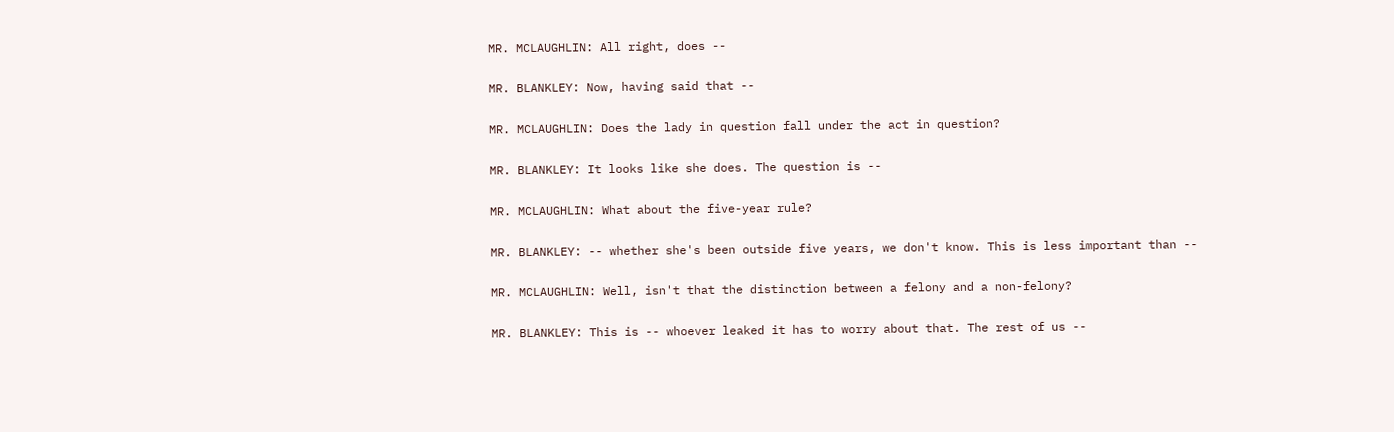MR. MCLAUGHLIN: All right, does --

MR. BLANKLEY: Now, having said that --

MR. MCLAUGHLIN: Does the lady in question fall under the act in question?

MR. BLANKLEY: It looks like she does. The question is --

MR. MCLAUGHLIN: What about the five-year rule?

MR. BLANKLEY: -- whether she's been outside five years, we don't know. This is less important than --

MR. MCLAUGHLIN: Well, isn't that the distinction between a felony and a non-felony?

MR. BLANKLEY: This is -- whoever leaked it has to worry about that. The rest of us --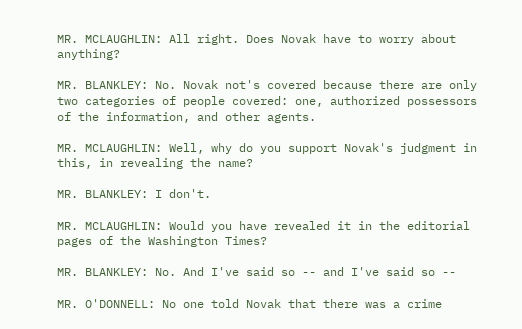MR. MCLAUGHLIN: All right. Does Novak have to worry about anything?

MR. BLANKLEY: No. Novak not's covered because there are only two categories of people covered: one, authorized possessors of the information, and other agents.

MR. MCLAUGHLIN: Well, why do you support Novak's judgment in this, in revealing the name?

MR. BLANKLEY: I don't.

MR. MCLAUGHLIN: Would you have revealed it in the editorial pages of the Washington Times?

MR. BLANKLEY: No. And I've said so -- and I've said so --

MR. O'DONNELL: No one told Novak that there was a crime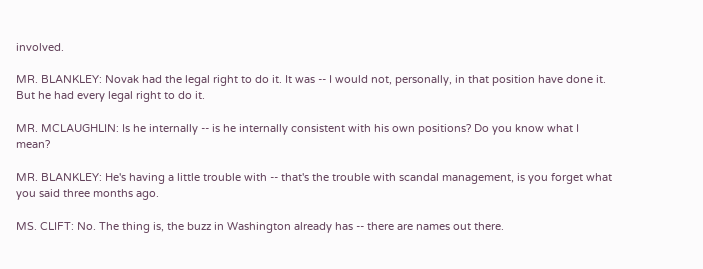involved.

MR. BLANKLEY: Novak had the legal right to do it. It was -- I would not, personally, in that position have done it. But he had every legal right to do it.

MR. MCLAUGHLIN: Is he internally -- is he internally consistent with his own positions? Do you know what I mean?

MR. BLANKLEY: He's having a little trouble with -- that's the trouble with scandal management, is you forget what you said three months ago.

MS. CLIFT: No. The thing is, the buzz in Washington already has -- there are names out there.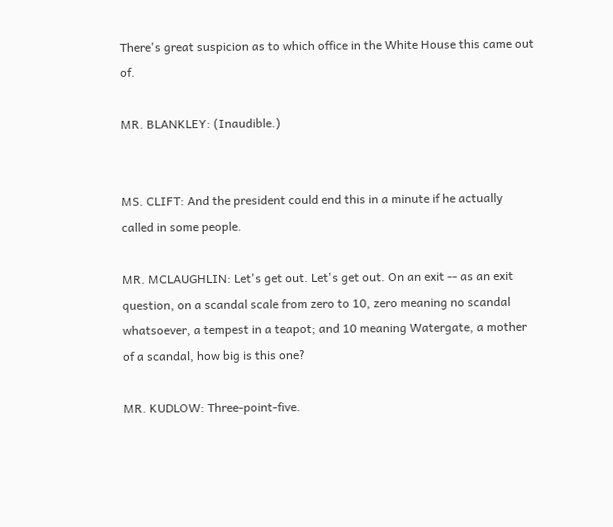There's great suspicion as to which office in the White House this came out of.

MR. BLANKLEY: (Inaudible.)


MS. CLIFT: And the president could end this in a minute if he actually called in some people.

MR. MCLAUGHLIN: Let's get out. Let's get out. On an exit -- as an exit question, on a scandal scale from zero to 10, zero meaning no scandal whatsoever, a tempest in a teapot; and 10 meaning Watergate, a mother of a scandal, how big is this one?

MR. KUDLOW: Three-point-five.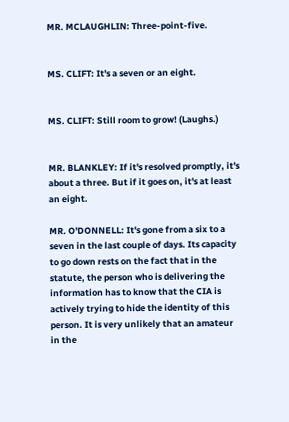MR. MCLAUGHLIN: Three-point-five.


MS. CLIFT: It's a seven or an eight.


MS. CLIFT: Still room to grow! (Laughs.)


MR. BLANKLEY: If it's resolved promptly, it's about a three. But if it goes on, it's at least an eight.

MR. O'DONNELL: It's gone from a six to a seven in the last couple of days. Its capacity to go down rests on the fact that in the statute, the person who is delivering the information has to know that the CIA is actively trying to hide the identity of this person. It is very unlikely that an amateur in the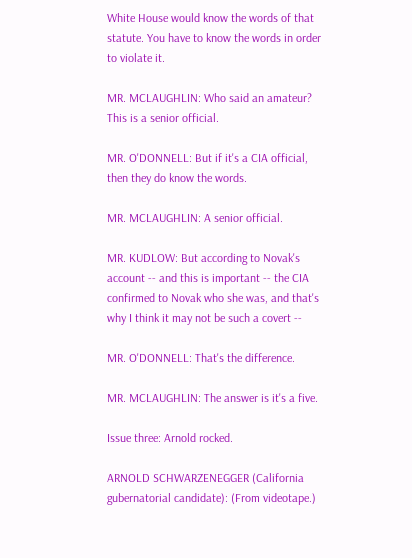White House would know the words of that statute. You have to know the words in order to violate it.

MR. MCLAUGHLIN: Who said an amateur? This is a senior official.

MR. O'DONNELL: But if it's a CIA official, then they do know the words.

MR. MCLAUGHLIN: A senior official.

MR. KUDLOW: But according to Novak's account -- and this is important -- the CIA confirmed to Novak who she was, and that's why I think it may not be such a covert --

MR. O'DONNELL: That's the difference.

MR. MCLAUGHLIN: The answer is it's a five.

Issue three: Arnold rocked.

ARNOLD SCHWARZENEGGER (California gubernatorial candidate): (From videotape.)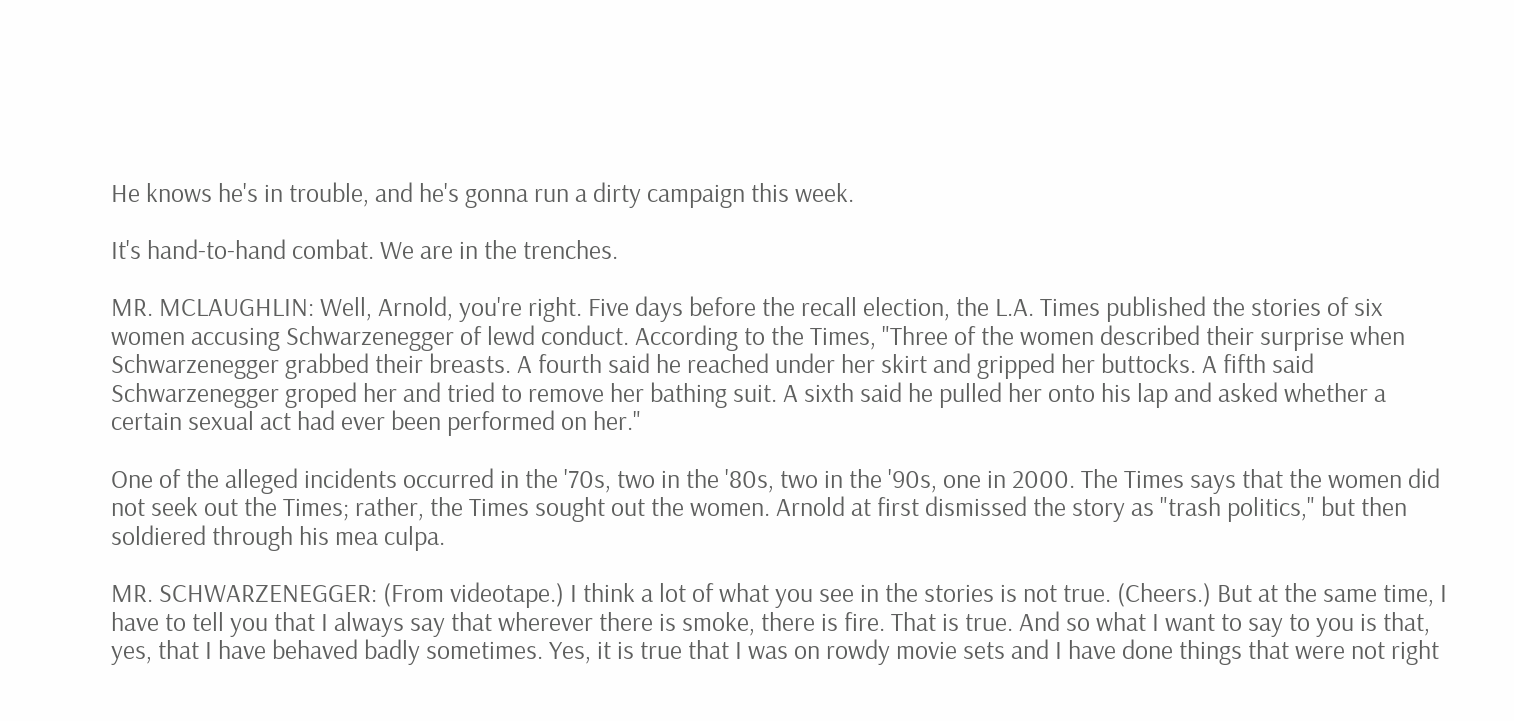He knows he's in trouble, and he's gonna run a dirty campaign this week.

It's hand-to-hand combat. We are in the trenches.

MR. MCLAUGHLIN: Well, Arnold, you're right. Five days before the recall election, the L.A. Times published the stories of six women accusing Schwarzenegger of lewd conduct. According to the Times, "Three of the women described their surprise when Schwarzenegger grabbed their breasts. A fourth said he reached under her skirt and gripped her buttocks. A fifth said Schwarzenegger groped her and tried to remove her bathing suit. A sixth said he pulled her onto his lap and asked whether a certain sexual act had ever been performed on her."

One of the alleged incidents occurred in the '70s, two in the '80s, two in the '90s, one in 2000. The Times says that the women did not seek out the Times; rather, the Times sought out the women. Arnold at first dismissed the story as "trash politics," but then soldiered through his mea culpa.

MR. SCHWARZENEGGER: (From videotape.) I think a lot of what you see in the stories is not true. (Cheers.) But at the same time, I have to tell you that I always say that wherever there is smoke, there is fire. That is true. And so what I want to say to you is that, yes, that I have behaved badly sometimes. Yes, it is true that I was on rowdy movie sets and I have done things that were not right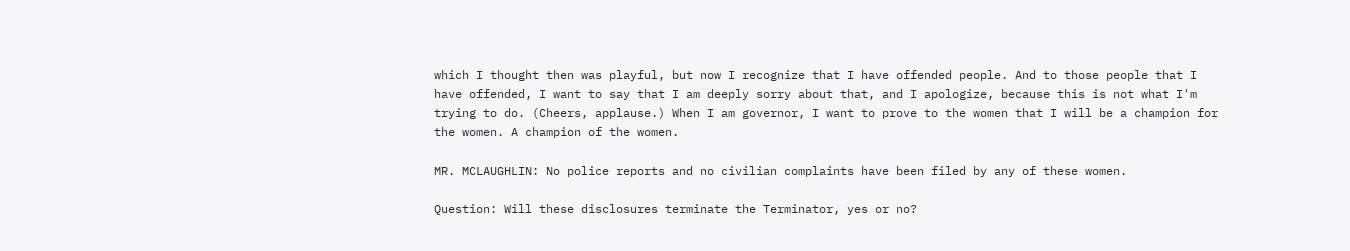which I thought then was playful, but now I recognize that I have offended people. And to those people that I have offended, I want to say that I am deeply sorry about that, and I apologize, because this is not what I'm trying to do. (Cheers, applause.) When I am governor, I want to prove to the women that I will be a champion for the women. A champion of the women.

MR. MCLAUGHLIN: No police reports and no civilian complaints have been filed by any of these women.

Question: Will these disclosures terminate the Terminator, yes or no?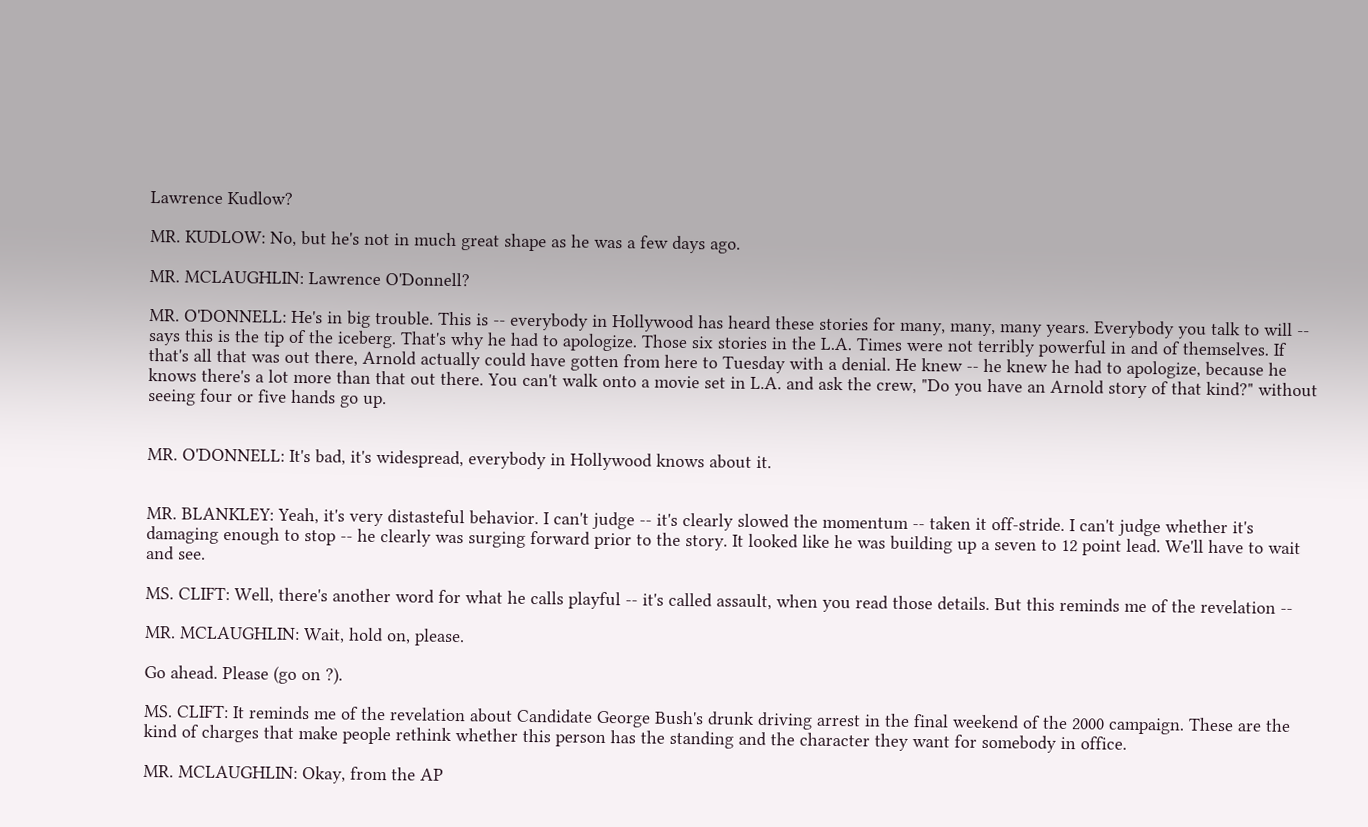Lawrence Kudlow?

MR. KUDLOW: No, but he's not in much great shape as he was a few days ago.

MR. MCLAUGHLIN: Lawrence O'Donnell?

MR. O'DONNELL: He's in big trouble. This is -- everybody in Hollywood has heard these stories for many, many, many years. Everybody you talk to will -- says this is the tip of the iceberg. That's why he had to apologize. Those six stories in the L.A. Times were not terribly powerful in and of themselves. If that's all that was out there, Arnold actually could have gotten from here to Tuesday with a denial. He knew -- he knew he had to apologize, because he knows there's a lot more than that out there. You can't walk onto a movie set in L.A. and ask the crew, "Do you have an Arnold story of that kind?" without seeing four or five hands go up.


MR. O'DONNELL: It's bad, it's widespread, everybody in Hollywood knows about it.


MR. BLANKLEY: Yeah, it's very distasteful behavior. I can't judge -- it's clearly slowed the momentum -- taken it off-stride. I can't judge whether it's damaging enough to stop -- he clearly was surging forward prior to the story. It looked like he was building up a seven to 12 point lead. We'll have to wait and see.

MS. CLIFT: Well, there's another word for what he calls playful -- it's called assault, when you read those details. But this reminds me of the revelation --

MR. MCLAUGHLIN: Wait, hold on, please.

Go ahead. Please (go on ?).

MS. CLIFT: It reminds me of the revelation about Candidate George Bush's drunk driving arrest in the final weekend of the 2000 campaign. These are the kind of charges that make people rethink whether this person has the standing and the character they want for somebody in office.

MR. MCLAUGHLIN: Okay, from the AP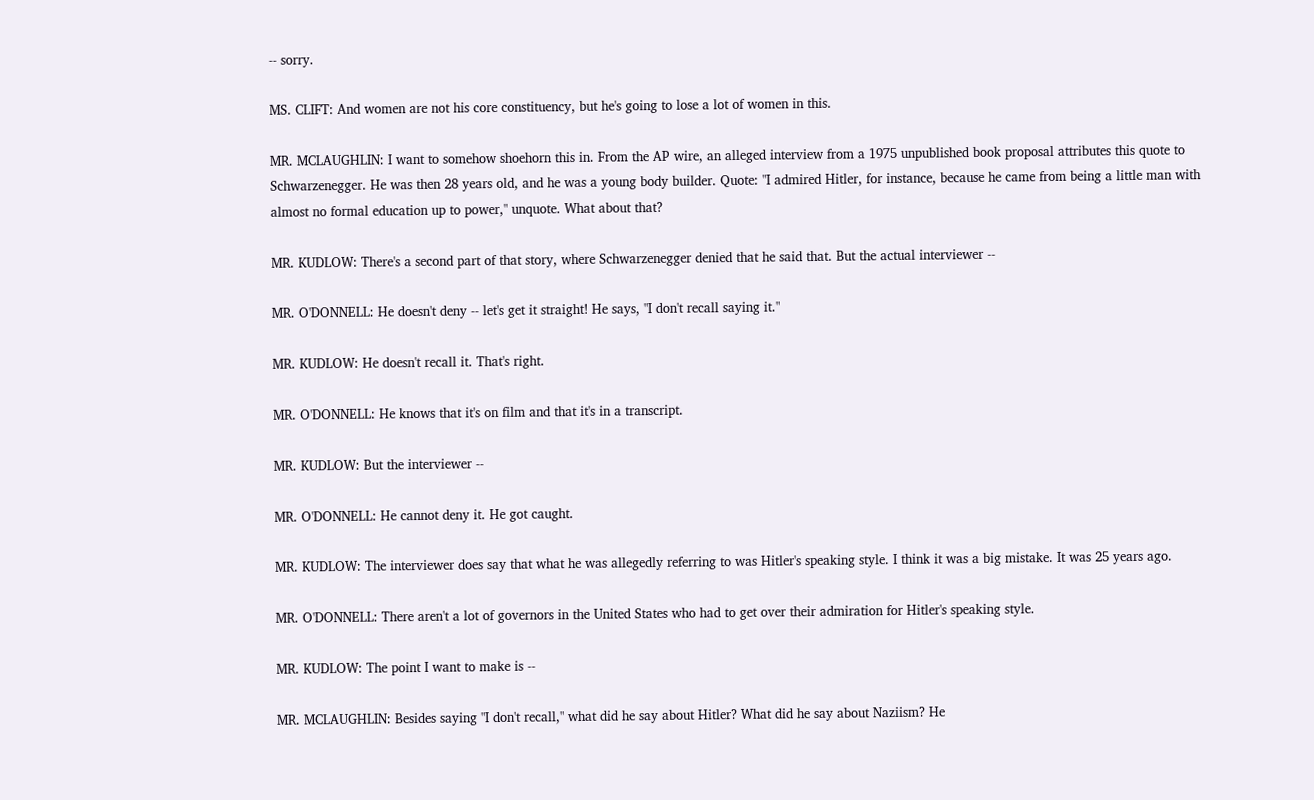-- sorry.

MS. CLIFT: And women are not his core constituency, but he's going to lose a lot of women in this.

MR. MCLAUGHLIN: I want to somehow shoehorn this in. From the AP wire, an alleged interview from a 1975 unpublished book proposal attributes this quote to Schwarzenegger. He was then 28 years old, and he was a young body builder. Quote: "I admired Hitler, for instance, because he came from being a little man with almost no formal education up to power," unquote. What about that?

MR. KUDLOW: There's a second part of that story, where Schwarzenegger denied that he said that. But the actual interviewer --

MR. O'DONNELL: He doesn't deny -- let's get it straight! He says, "I don't recall saying it."

MR. KUDLOW: He doesn't recall it. That's right.

MR. O'DONNELL: He knows that it's on film and that it's in a transcript.

MR. KUDLOW: But the interviewer --

MR. O'DONNELL: He cannot deny it. He got caught.

MR. KUDLOW: The interviewer does say that what he was allegedly referring to was Hitler's speaking style. I think it was a big mistake. It was 25 years ago.

MR. O'DONNELL: There aren't a lot of governors in the United States who had to get over their admiration for Hitler's speaking style.

MR. KUDLOW: The point I want to make is --

MR. MCLAUGHLIN: Besides saying "I don't recall," what did he say about Hitler? What did he say about Naziism? He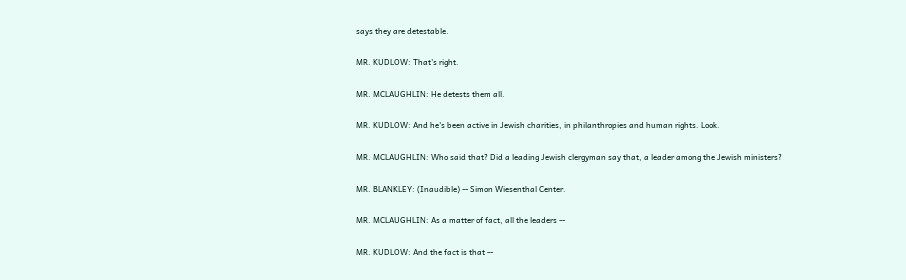says they are detestable.

MR. KUDLOW: That's right.

MR. MCLAUGHLIN: He detests them all.

MR. KUDLOW: And he's been active in Jewish charities, in philanthropies and human rights. Look.

MR. MCLAUGHLIN: Who said that? Did a leading Jewish clergyman say that, a leader among the Jewish ministers?

MR. BLANKLEY: (Inaudible) -- Simon Wiesenthal Center.

MR. MCLAUGHLIN: As a matter of fact, all the leaders --

MR. KUDLOW: And the fact is that --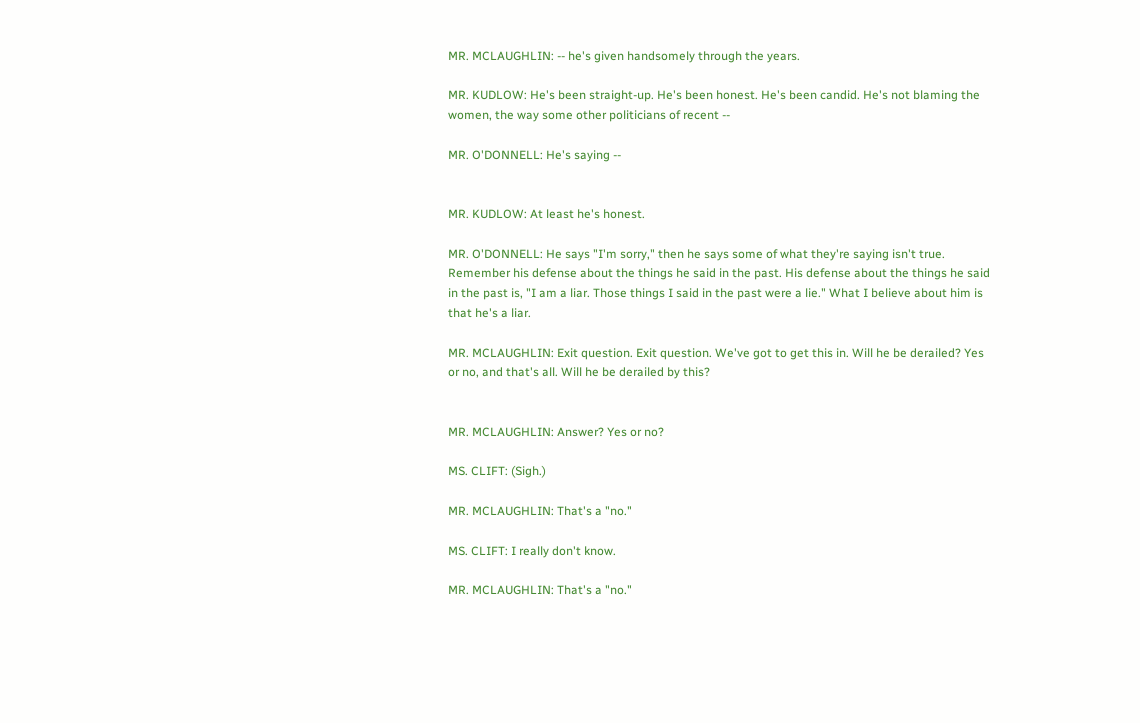MR. MCLAUGHLIN: -- he's given handsomely through the years.

MR. KUDLOW: He's been straight-up. He's been honest. He's been candid. He's not blaming the women, the way some other politicians of recent --

MR. O'DONNELL: He's saying --


MR. KUDLOW: At least he's honest.

MR. O'DONNELL: He says "I'm sorry," then he says some of what they're saying isn't true. Remember his defense about the things he said in the past. His defense about the things he said in the past is, "I am a liar. Those things I said in the past were a lie." What I believe about him is that he's a liar.

MR. MCLAUGHLIN: Exit question. Exit question. We've got to get this in. Will he be derailed? Yes or no, and that's all. Will he be derailed by this?


MR. MCLAUGHLIN: Answer? Yes or no?

MS. CLIFT: (Sigh.)

MR. MCLAUGHLIN: That's a "no."

MS. CLIFT: I really don't know.

MR. MCLAUGHLIN: That's a "no."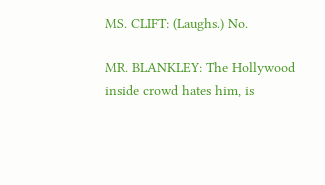MS. CLIFT: (Laughs.) No.

MR. BLANKLEY: The Hollywood inside crowd hates him, is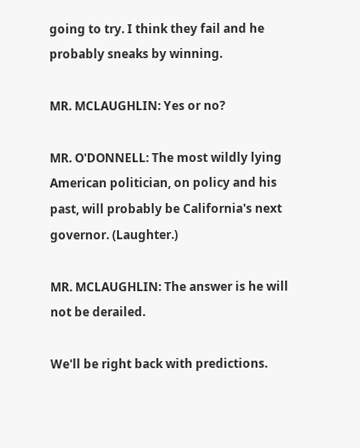going to try. I think they fail and he probably sneaks by winning.

MR. MCLAUGHLIN: Yes or no?

MR. O'DONNELL: The most wildly lying American politician, on policy and his past, will probably be California's next governor. (Laughter.)

MR. MCLAUGHLIN: The answer is he will not be derailed.

We'll be right back with predictions.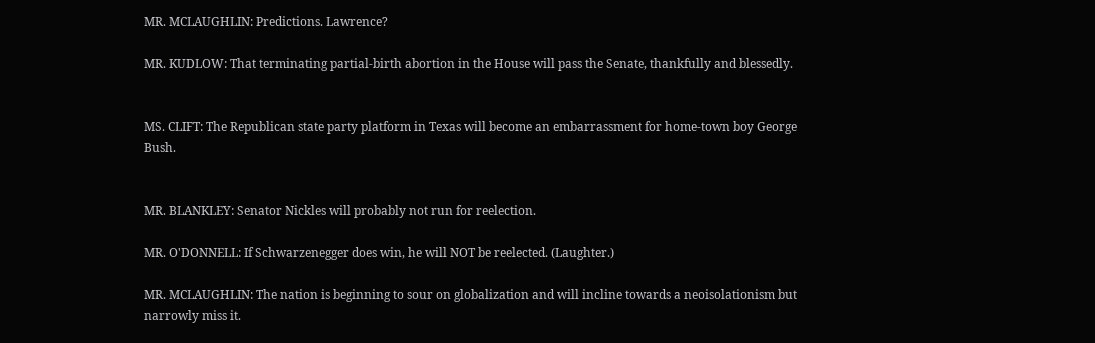MR. MCLAUGHLIN: Predictions. Lawrence?

MR. KUDLOW: That terminating partial-birth abortion in the House will pass the Senate, thankfully and blessedly.


MS. CLIFT: The Republican state party platform in Texas will become an embarrassment for home-town boy George Bush.


MR. BLANKLEY: Senator Nickles will probably not run for reelection.

MR. O'DONNELL: If Schwarzenegger does win, he will NOT be reelected. (Laughter.)

MR. MCLAUGHLIN: The nation is beginning to sour on globalization and will incline towards a neoisolationism but narrowly miss it.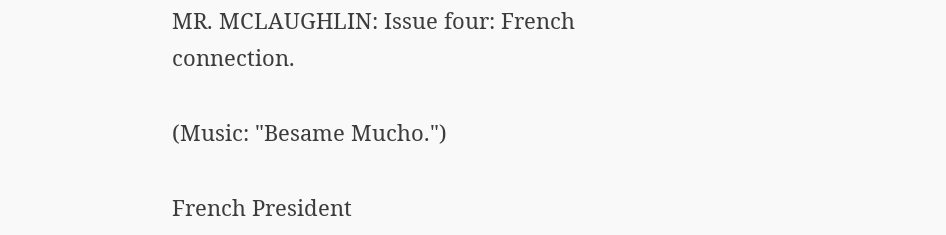MR. MCLAUGHLIN: Issue four: French connection.

(Music: "Besame Mucho.")

French President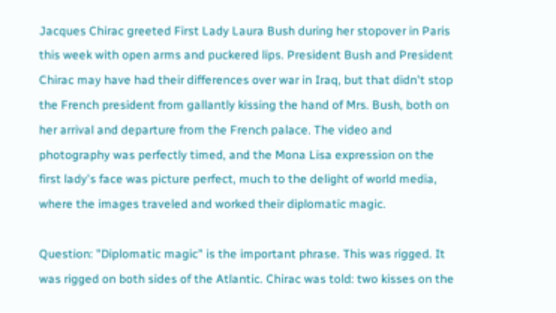Jacques Chirac greeted First Lady Laura Bush during her stopover in Paris this week with open arms and puckered lips. President Bush and President Chirac may have had their differences over war in Iraq, but that didn't stop the French president from gallantly kissing the hand of Mrs. Bush, both on her arrival and departure from the French palace. The video and photography was perfectly timed, and the Mona Lisa expression on the first lady's face was picture perfect, much to the delight of world media, where the images traveled and worked their diplomatic magic.

Question: "Diplomatic magic" is the important phrase. This was rigged. It was rigged on both sides of the Atlantic. Chirac was told: two kisses on the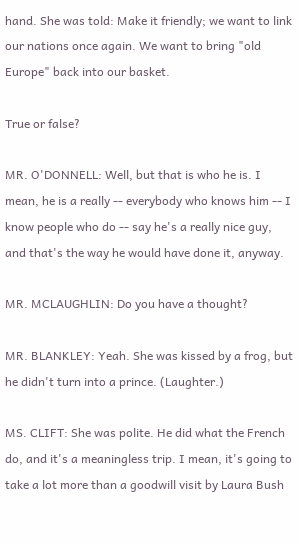hand. She was told: Make it friendly; we want to link our nations once again. We want to bring "old Europe" back into our basket.

True or false?

MR. O'DONNELL: Well, but that is who he is. I mean, he is a really -- everybody who knows him -- I know people who do -- say he's a really nice guy, and that's the way he would have done it, anyway.

MR. MCLAUGHLIN: Do you have a thought?

MR. BLANKLEY: Yeah. She was kissed by a frog, but he didn't turn into a prince. (Laughter.)

MS. CLIFT: She was polite. He did what the French do, and it's a meaningless trip. I mean, it's going to take a lot more than a goodwill visit by Laura Bush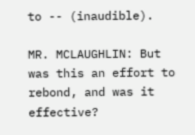to -- (inaudible).

MR. MCLAUGHLIN: But was this an effort to rebond, and was it effective?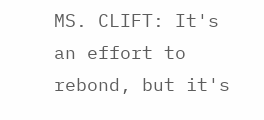MS. CLIFT: It's an effort to rebond, but it's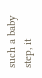such a baby step, it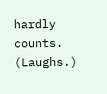hardly counts. (Laughs.)